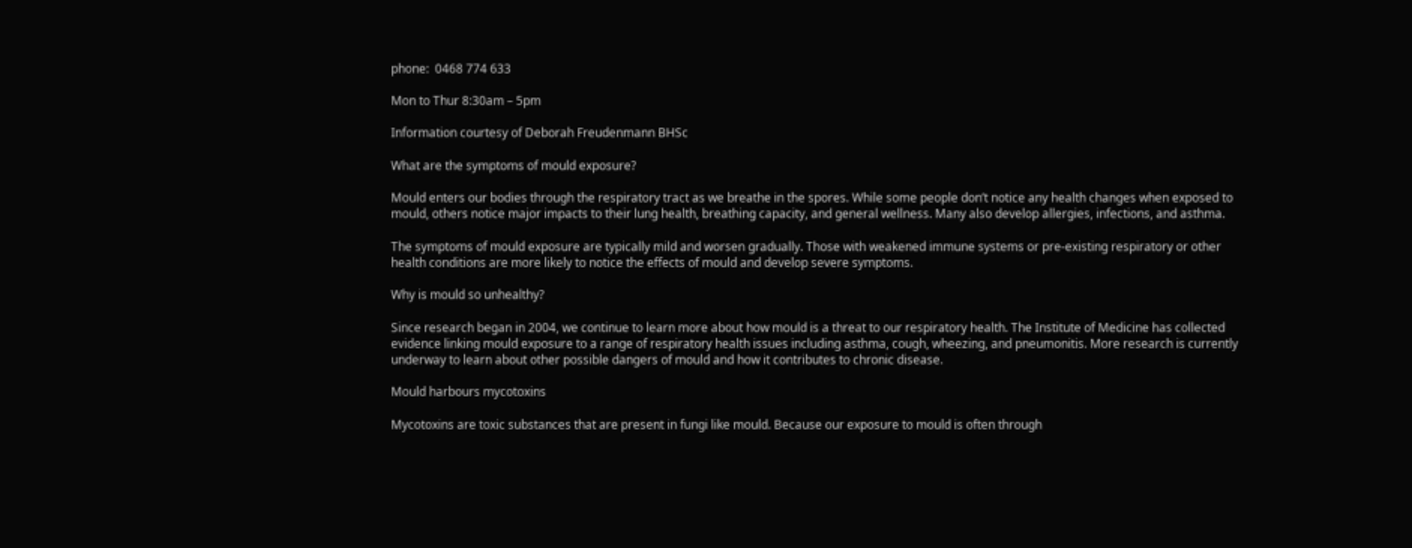phone:  0468 774 633

Mon to Thur 8:30am – 5pm

Information courtesy of Deborah Freudenmann BHSc

What are the symptoms of mould exposure?

Mould enters our bodies through the respiratory tract as we breathe in the spores. While some people don’t notice any health changes when exposed to mould, others notice major impacts to their lung health, breathing capacity, and general wellness. Many also develop allergies, infections, and asthma.

The symptoms of mould exposure are typically mild and worsen gradually. Those with weakened immune systems or pre-existing respiratory or other health conditions are more likely to notice the effects of mould and develop severe symptoms.

Why is mould so unhealthy?

Since research began in 2004, we continue to learn more about how mould is a threat to our respiratory health. The Institute of Medicine has collected evidence linking mould exposure to a range of respiratory health issues including asthma, cough, wheezing, and pneumonitis. More research is currently underway to learn about other possible dangers of mould and how it contributes to chronic disease.

Mould harbours mycotoxins

Mycotoxins are toxic substances that are present in fungi like mould. Because our exposure to mould is often through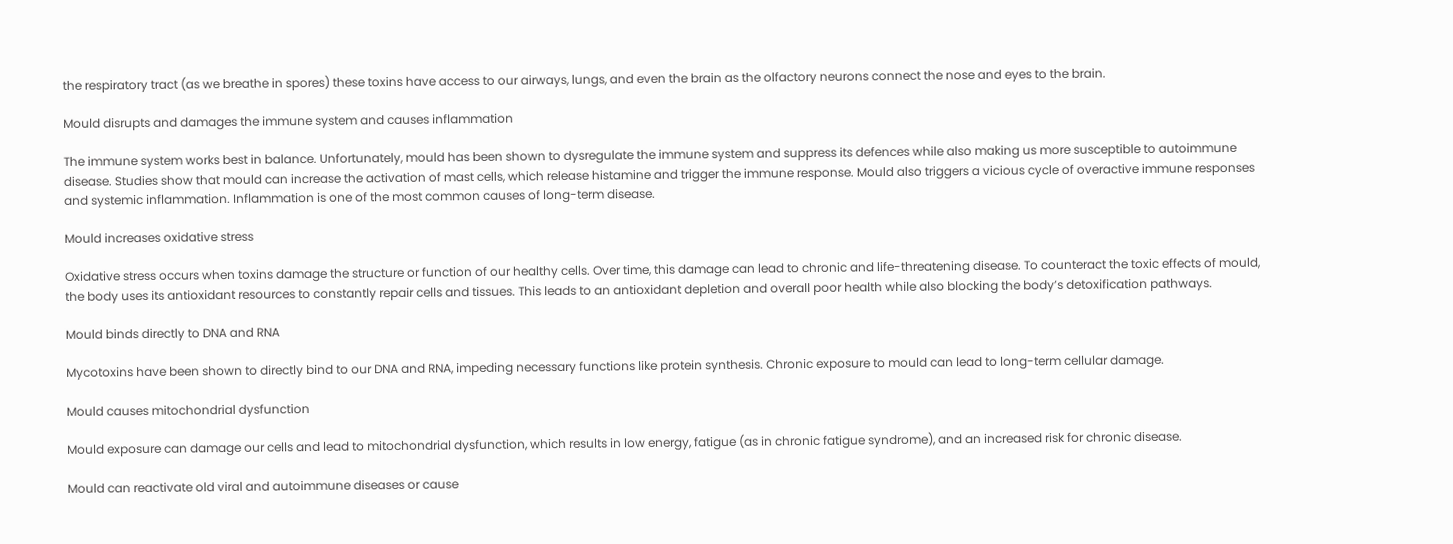the respiratory tract (as we breathe in spores) these toxins have access to our airways, lungs, and even the brain as the olfactory neurons connect the nose and eyes to the brain.

Mould disrupts and damages the immune system and causes inflammation

The immune system works best in balance. Unfortunately, mould has been shown to dysregulate the immune system and suppress its defences while also making us more susceptible to autoimmune disease. Studies show that mould can increase the activation of mast cells, which release histamine and trigger the immune response. Mould also triggers a vicious cycle of overactive immune responses and systemic inflammation. Inflammation is one of the most common causes of long-term disease.

Mould increases oxidative stress

Oxidative stress occurs when toxins damage the structure or function of our healthy cells. Over time, this damage can lead to chronic and life-threatening disease. To counteract the toxic effects of mould, the body uses its antioxidant resources to constantly repair cells and tissues. This leads to an antioxidant depletion and overall poor health while also blocking the body’s detoxification pathways.

Mould binds directly to DNA and RNA

Mycotoxins have been shown to directly bind to our DNA and RNA, impeding necessary functions like protein synthesis. Chronic exposure to mould can lead to long-term cellular damage.

Mould causes mitochondrial dysfunction

Mould exposure can damage our cells and lead to mitochondrial dysfunction, which results in low energy, fatigue (as in chronic fatigue syndrome), and an increased risk for chronic disease.

Mould can reactivate old viral and autoimmune diseases or cause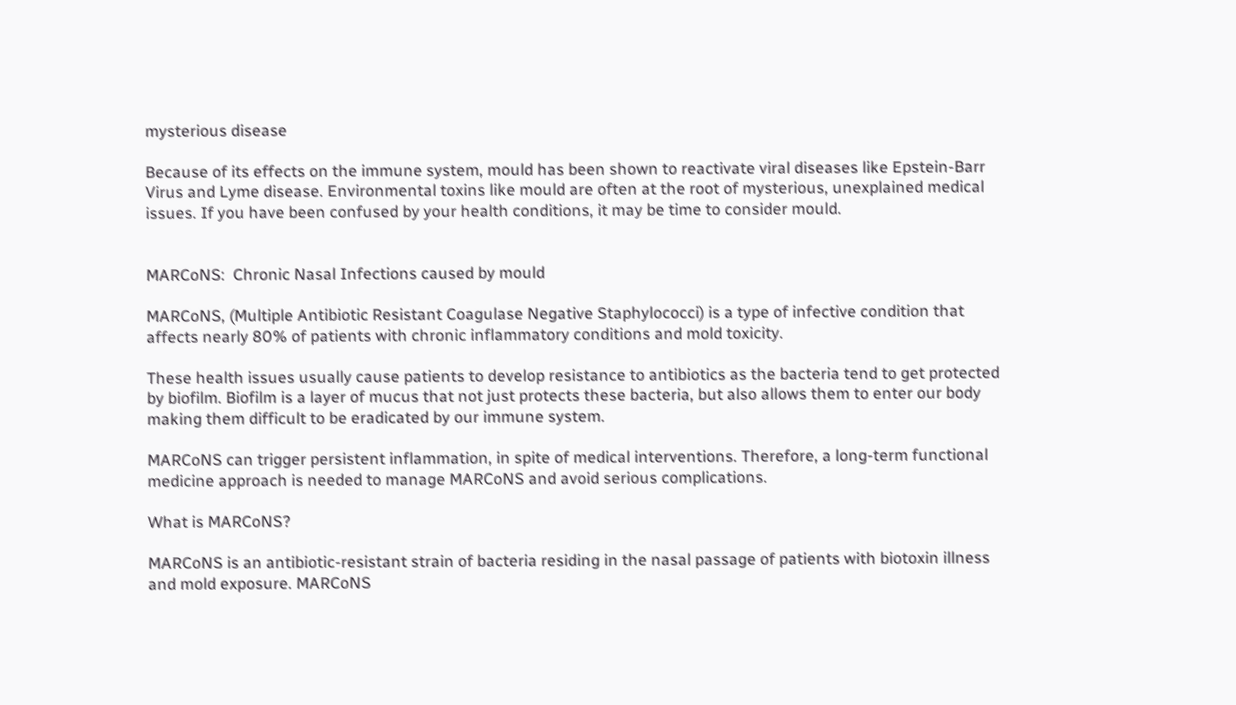mysterious disease

Because of its effects on the immune system, mould has been shown to reactivate viral diseases like Epstein-Barr Virus and Lyme disease. Environmental toxins like mould are often at the root of mysterious, unexplained medical issues. If you have been confused by your health conditions, it may be time to consider mould.


MARCoNS:  Chronic Nasal Infections caused by mould

MARCoNS, (Multiple Antibiotic Resistant Coagulase Negative Staphylococci) is a type of infective condition that affects nearly 80% of patients with chronic inflammatory conditions and mold toxicity.

These health issues usually cause patients to develop resistance to antibiotics as the bacteria tend to get protected by biofilm. Biofilm is a layer of mucus that not just protects these bacteria, but also allows them to enter our body making them difficult to be eradicated by our immune system.

MARCoNS can trigger persistent inflammation, in spite of medical interventions. Therefore, a long-term functional medicine approach is needed to manage MARCoNS and avoid serious complications.

What is MARCoNS?

MARCoNS is an antibiotic-resistant strain of bacteria residing in the nasal passage of patients with biotoxin illness and mold exposure. MARCoNS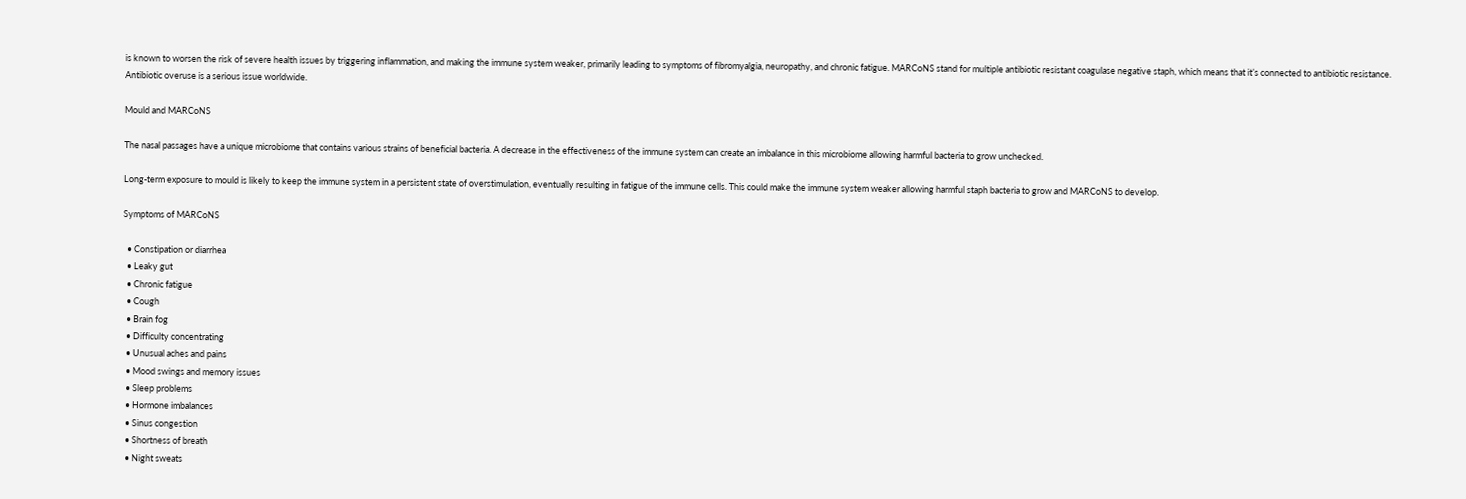is known to worsen the risk of severe health issues by triggering inflammation, and making the immune system weaker, primarily leading to symptoms of fibromyalgia, neuropathy, and chronic fatigue. MARCoNS stand for multiple antibiotic resistant coagulase negative staph, which means that it’s connected to antibiotic resistance. Antibiotic overuse is a serious issue worldwide.

Mould and MARCoNS

The nasal passages have a unique microbiome that contains various strains of beneficial bacteria. A decrease in the effectiveness of the immune system can create an imbalance in this microbiome allowing harmful bacteria to grow unchecked.

Long-term exposure to mould is likely to keep the immune system in a persistent state of overstimulation, eventually resulting in fatigue of the immune cells. This could make the immune system weaker allowing harmful staph bacteria to grow and MARCoNS to develop.

Symptoms of MARCoNS

  • Constipation or diarrhea
  • Leaky gut
  • Chronic fatigue
  • Cough
  • Brain fog
  • Difficulty concentrating
  • Unusual aches and pains
  • Mood swings and memory issues
  • Sleep problems
  • Hormone imbalances
  • Sinus congestion
  • Shortness of breath
  • Night sweats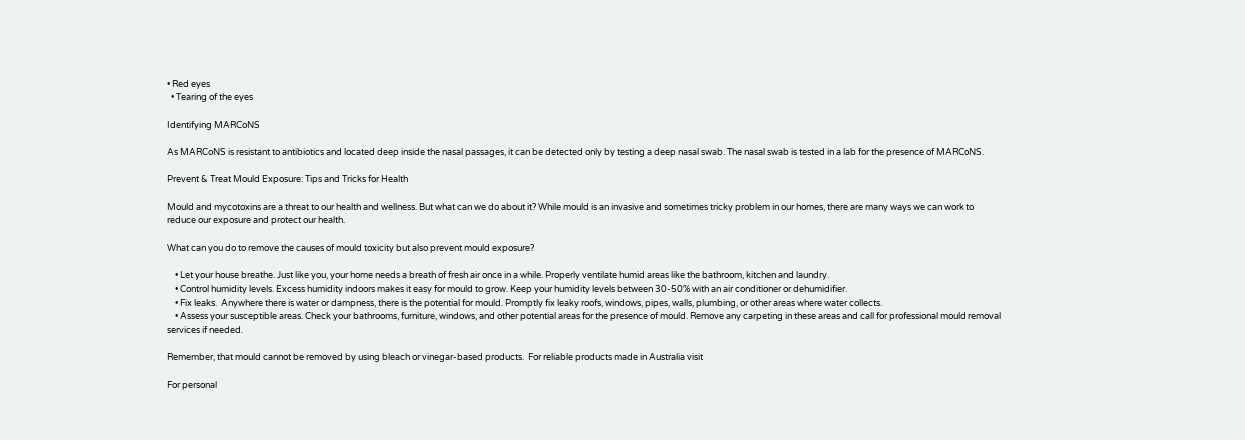• Red eyes
  • Tearing of the eyes

Identifying MARCoNS

As MARCoNS is resistant to antibiotics and located deep inside the nasal passages, it can be detected only by testing a deep nasal swab. The nasal swab is tested in a lab for the presence of MARCoNS.

Prevent & Treat Mould Exposure: Tips and Tricks for Health

Mould and mycotoxins are a threat to our health and wellness. But what can we do about it? While mould is an invasive and sometimes tricky problem in our homes, there are many ways we can work to reduce our exposure and protect our health.

What can you do to remove the causes of mould toxicity but also prevent mould exposure?

    • Let your house breathe. Just like you, your home needs a breath of fresh air once in a while. Properly ventilate humid areas like the bathroom, kitchen and laundry.
    • Control humidity levels. Excess humidity indoors makes it easy for mould to grow. Keep your humidity levels between 30-50% with an air conditioner or dehumidifier.
    • Fix leaks.  Anywhere there is water or dampness, there is the potential for mould. Promptly fix leaky roofs, windows, pipes, walls, plumbing, or other areas where water collects.
    • Assess your susceptible areas. Check your bathrooms, furniture, windows, and other potential areas for the presence of mould. Remove any carpeting in these areas and call for professional mould removal services if needed.

Remember, that mould cannot be removed by using bleach or vinegar-based products.  For reliable products made in Australia visit

For personal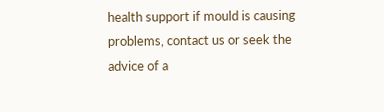health support if mould is causing problems, contact us or seek the advice of a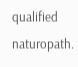qualified naturopath.